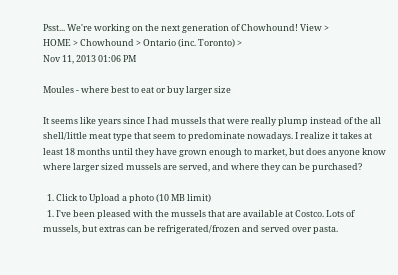Psst... We're working on the next generation of Chowhound! View >
HOME > Chowhound > Ontario (inc. Toronto) >
Nov 11, 2013 01:06 PM

Moules - where best to eat or buy larger size

It seems like years since I had mussels that were really plump instead of the all shell/little meat type that seem to predominate nowadays. I realize it takes at least 18 months until they have grown enough to market, but does anyone know where larger sized mussels are served, and where they can be purchased?

  1. Click to Upload a photo (10 MB limit)
  1. I've been pleased with the mussels that are available at Costco. Lots of mussels, but extras can be refrigerated/frozen and served over pasta.